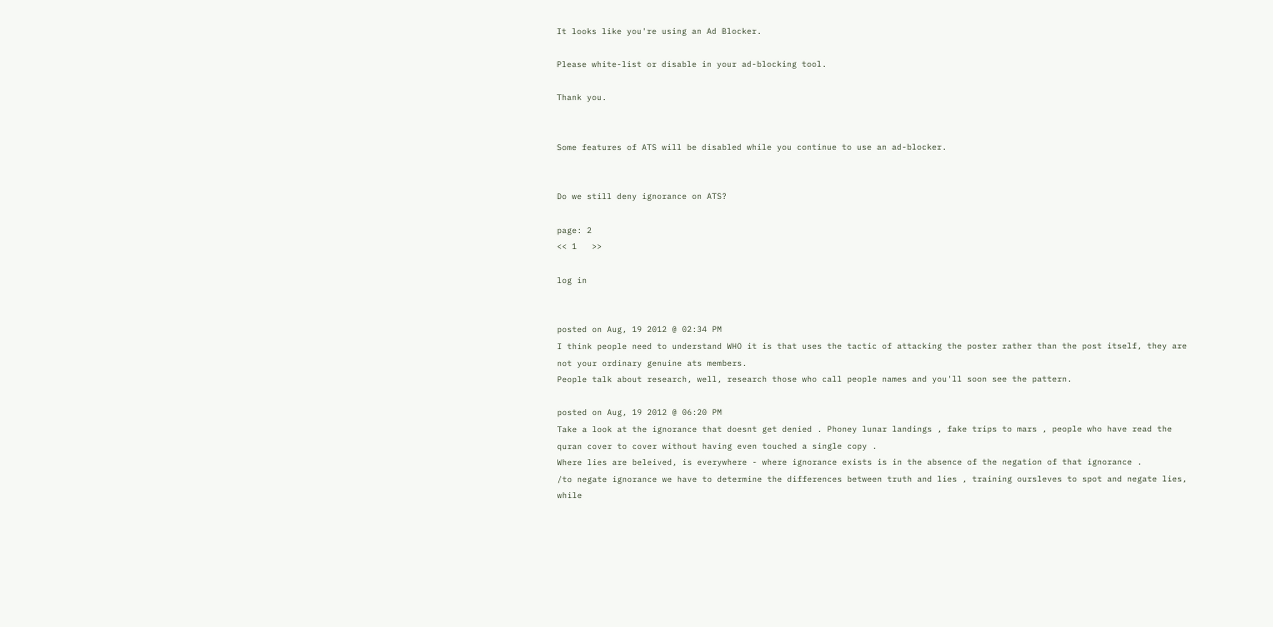It looks like you're using an Ad Blocker.

Please white-list or disable in your ad-blocking tool.

Thank you.


Some features of ATS will be disabled while you continue to use an ad-blocker.


Do we still deny ignorance on ATS?

page: 2
<< 1   >>

log in


posted on Aug, 19 2012 @ 02:34 PM
I think people need to understand WHO it is that uses the tactic of attacking the poster rather than the post itself, they are not your ordinary genuine ats members.
People talk about research, well, research those who call people names and you'll soon see the pattern.

posted on Aug, 19 2012 @ 06:20 PM
Take a look at the ignorance that doesnt get denied . Phoney lunar landings , fake trips to mars , people who have read the quran cover to cover without having even touched a single copy .
Where lies are beleived, is everywhere - where ignorance exists is in the absence of the negation of that ignorance .
/to negate ignorance we have to determine the differences between truth and lies , training oursleves to spot and negate lies, while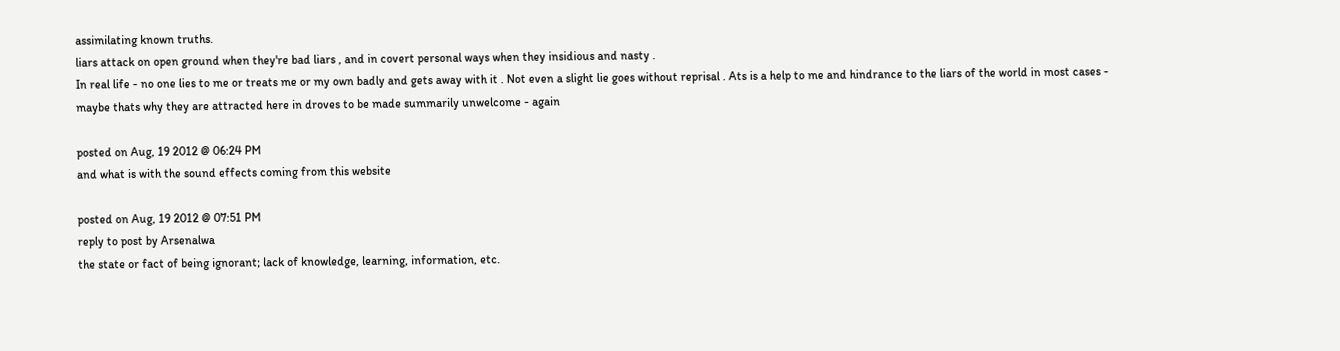assimilating known truths.
liars attack on open ground when they're bad liars , and in covert personal ways when they insidious and nasty .
In real life - no one lies to me or treats me or my own badly and gets away with it . Not even a slight lie goes without reprisal . Ats is a help to me and hindrance to the liars of the world in most cases - maybe thats why they are attracted here in droves to be made summarily unwelcome - again

posted on Aug, 19 2012 @ 06:24 PM
and what is with the sound effects coming from this website

posted on Aug, 19 2012 @ 07:51 PM
reply to post by Arsenalwa
the state or fact of being ignorant; lack of knowledge, learning, information, etc.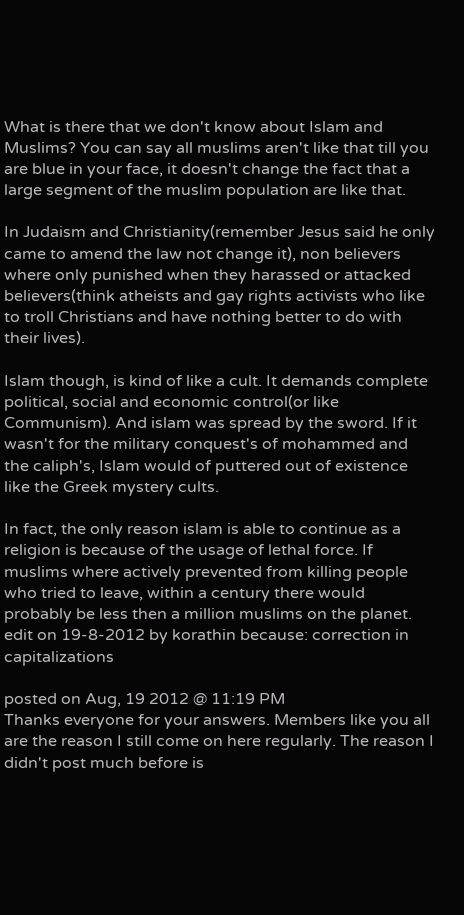What is there that we don't know about Islam and Muslims? You can say all muslims aren't like that till you are blue in your face, it doesn't change the fact that a large segment of the muslim population are like that.

In Judaism and Christianity(remember Jesus said he only came to amend the law not change it), non believers where only punished when they harassed or attacked believers(think atheists and gay rights activists who like to troll Christians and have nothing better to do with their lives).

Islam though, is kind of like a cult. It demands complete political, social and economic control(or like Communism). And islam was spread by the sword. If it wasn't for the military conquest's of mohammed and the caliph's, Islam would of puttered out of existence like the Greek mystery cults.

In fact, the only reason islam is able to continue as a religion is because of the usage of lethal force. If muslims where actively prevented from killing people who tried to leave, within a century there would probably be less then a million muslims on the planet.
edit on 19-8-2012 by korathin because: correction in capitalizations

posted on Aug, 19 2012 @ 11:19 PM
Thanks everyone for your answers. Members like you all are the reason I still come on here regularly. The reason I didn't post much before is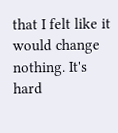that I felt like it would change nothing. It's hard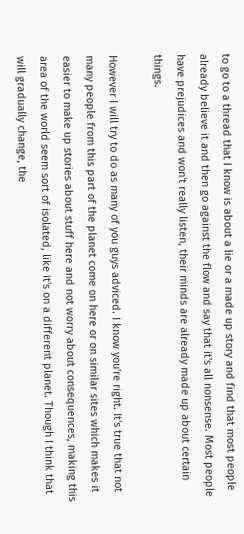to go to a thread that I know is about a lie or a made up story and find that most people already believe it and then go against the flow and say that it's all nonsense. Most people have prejudices and won't really listen, their minds are already made up about certain things.

However I will try to do as many of you guys adviced. I know you're right. It's true that not many people from this part of the planet come on here or on similar sites which makes it easier to make up stories about stuff here and not worry about consequences, making this area of the world seem sort of isolated, like it's on a different planet. Though I think that will gradually change, the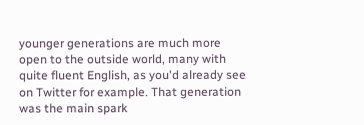younger generations are much more open to the outside world, many with quite fluent English, as you'd already see on Twitter for example. That generation was the main spark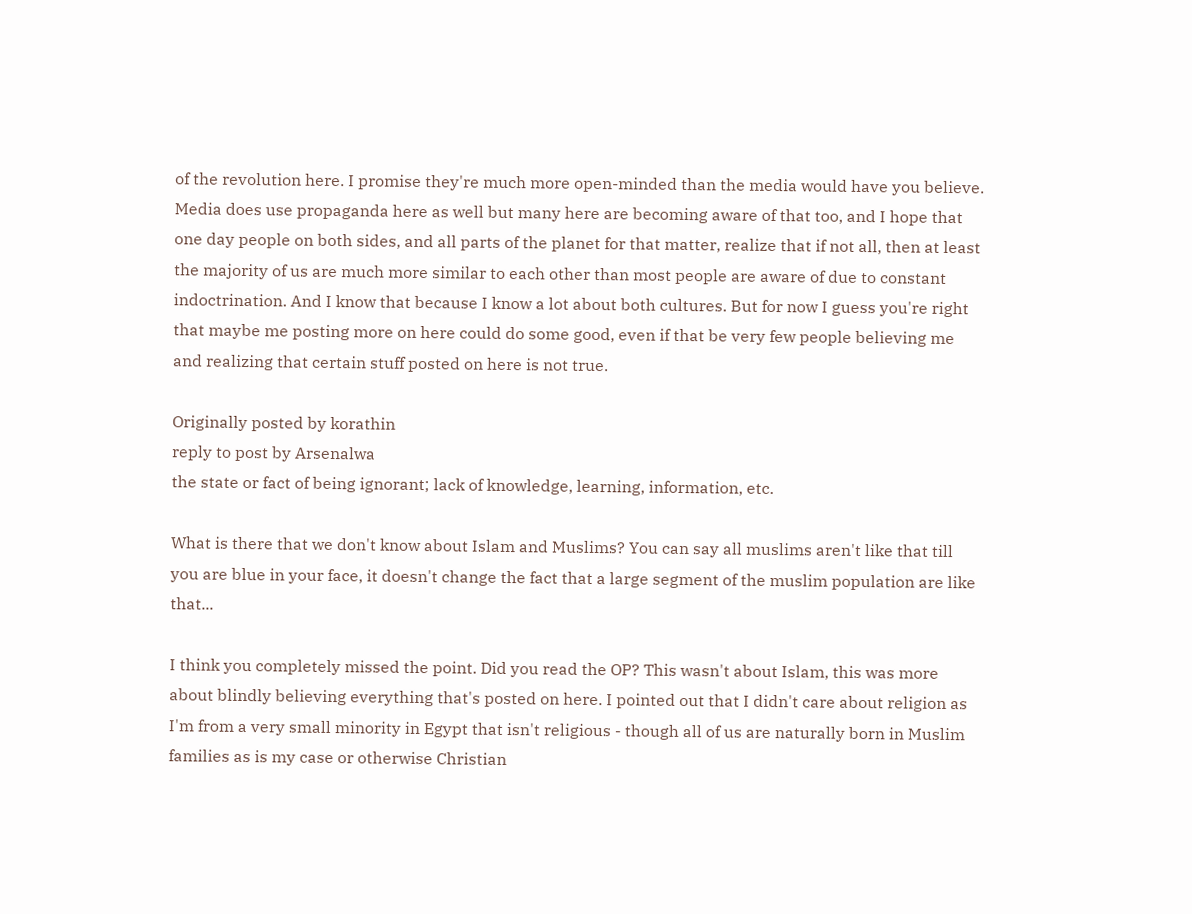of the revolution here. I promise they're much more open-minded than the media would have you believe. Media does use propaganda here as well but many here are becoming aware of that too, and I hope that one day people on both sides, and all parts of the planet for that matter, realize that if not all, then at least the majority of us are much more similar to each other than most people are aware of due to constant indoctrination. And I know that because I know a lot about both cultures. But for now I guess you're right that maybe me posting more on here could do some good, even if that be very few people believing me and realizing that certain stuff posted on here is not true.

Originally posted by korathin
reply to post by Arsenalwa
the state or fact of being ignorant; lack of knowledge, learning, information, etc.

What is there that we don't know about Islam and Muslims? You can say all muslims aren't like that till you are blue in your face, it doesn't change the fact that a large segment of the muslim population are like that...

I think you completely missed the point. Did you read the OP? This wasn't about Islam, this was more about blindly believing everything that's posted on here. I pointed out that I didn't care about religion as I'm from a very small minority in Egypt that isn't religious - though all of us are naturally born in Muslim families as is my case or otherwise Christian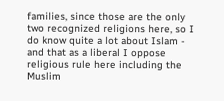families, since those are the only two recognized religions here, so I do know quite a lot about Islam - and that as a liberal I oppose religious rule here including the Muslim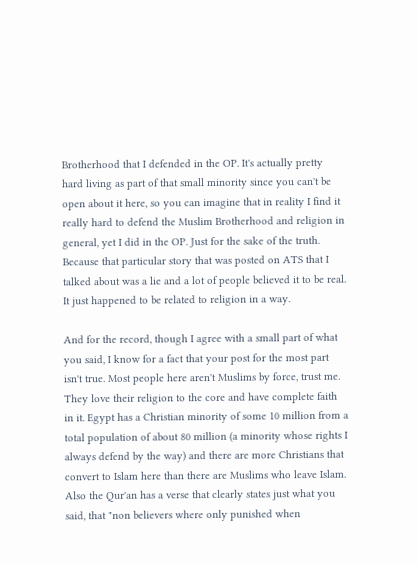Brotherhood that I defended in the OP. It's actually pretty hard living as part of that small minority since you can't be open about it here, so you can imagine that in reality I find it really hard to defend the Muslim Brotherhood and religion in general, yet I did in the OP. Just for the sake of the truth. Because that particular story that was posted on ATS that I talked about was a lie and a lot of people believed it to be real. It just happened to be related to religion in a way.

And for the record, though I agree with a small part of what you said, I know for a fact that your post for the most part isn't true. Most people here aren't Muslims by force, trust me. They love their religion to the core and have complete faith in it. Egypt has a Christian minority of some 10 million from a total population of about 80 million (a minority whose rights I always defend by the way) and there are more Christians that convert to Islam here than there are Muslims who leave Islam. Also the Qur'an has a verse that clearly states just what you said, that "non believers where only punished when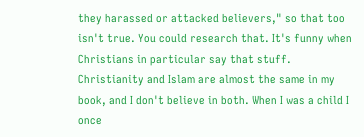they harassed or attacked believers," so that too isn't true. You could research that. It's funny when Christians in particular say that stuff. Christianity and Islam are almost the same in my book, and I don't believe in both. When I was a child I once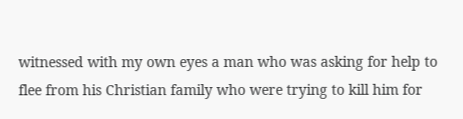witnessed with my own eyes a man who was asking for help to flee from his Christian family who were trying to kill him for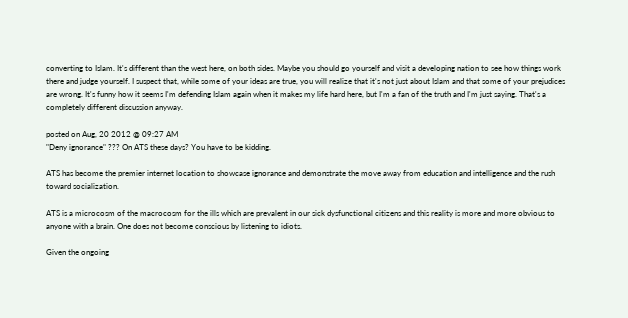converting to Islam. It's different than the west here, on both sides. Maybe you should go yourself and visit a developing nation to see how things work there and judge yourself. I suspect that, while some of your ideas are true, you will realize that it's not just about Islam and that some of your prejudices are wrong. It's funny how it seems I'm defending Islam again when it makes my life hard here, but I'm a fan of the truth and I'm just saying. That's a completely different discussion anyway.

posted on Aug, 20 2012 @ 09:27 AM
"Deny ignorance" ??? On ATS these days? You have to be kidding.

ATS has become the premier internet location to showcase ignorance and demonstrate the move away from education and intelligence and the rush toward socialization.

ATS is a microcosm of the macrocosm for the ills which are prevalent in our sick dysfunctional citizens and this reality is more and more obvious to anyone with a brain. One does not become conscious by listening to idiots.

Given the ongoing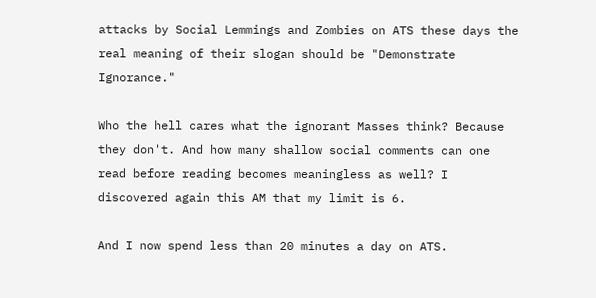attacks by Social Lemmings and Zombies on ATS these days the real meaning of their slogan should be "Demonstrate Ignorance."

Who the hell cares what the ignorant Masses think? Because they don't. And how many shallow social comments can one read before reading becomes meaningless as well? I discovered again this AM that my limit is 6.

And I now spend less than 20 minutes a day on ATS.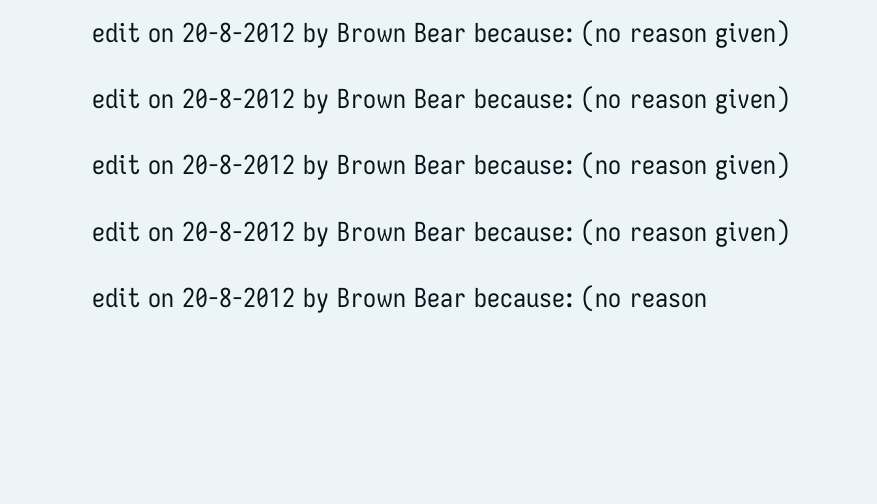edit on 20-8-2012 by Brown Bear because: (no reason given)

edit on 20-8-2012 by Brown Bear because: (no reason given)

edit on 20-8-2012 by Brown Bear because: (no reason given)

edit on 20-8-2012 by Brown Bear because: (no reason given)

edit on 20-8-2012 by Brown Bear because: (no reason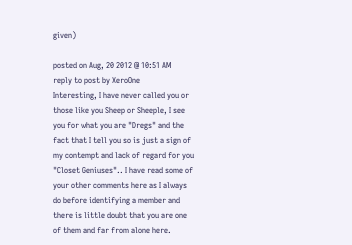given)

posted on Aug, 20 2012 @ 10:51 AM
reply to post by XeroOne
Interesting, I have never called you or those like you Sheep or Sheeple, I see you for what you are "Dregs" and the fact that I tell you so is just a sign of my contempt and lack of regard for you "Closet Geniuses".. I have read some of your other comments here as I always do before identifying a member and there is little doubt that you are one of them and far from alone here.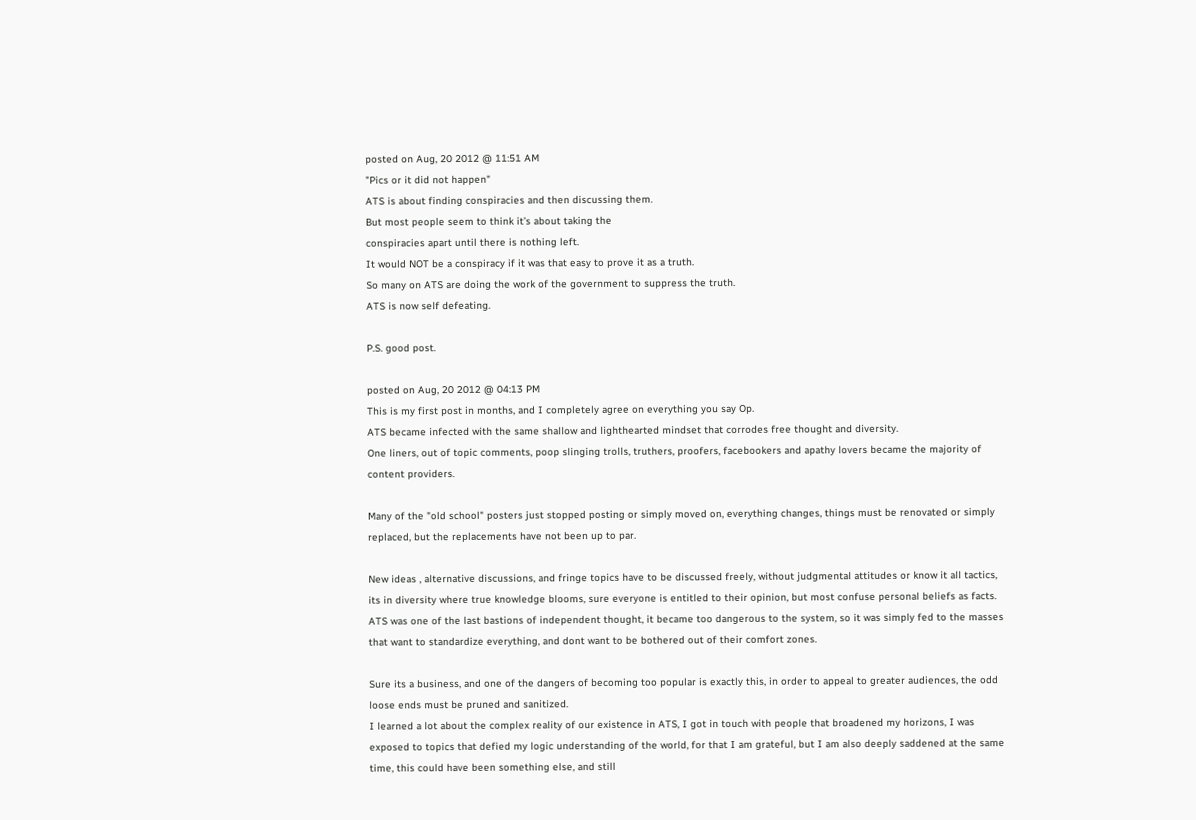posted on Aug, 20 2012 @ 11:51 AM
"Pics or it did not happen"
ATS is about finding conspiracies and then discussing them.
But most people seem to think it’s about taking the
conspiracies apart until there is nothing left.
It would NOT be a conspiracy if it was that easy to prove it as a truth.
So many on ATS are doing the work of the government to suppress the truth.
ATS is now self defeating.

P.S. good post.

posted on Aug, 20 2012 @ 04:13 PM
This is my first post in months, and I completely agree on everything you say Op.
ATS became infected with the same shallow and lighthearted mindset that corrodes free thought and diversity.
One liners, out of topic comments, poop slinging trolls, truthers, proofers, facebookers and apathy lovers became the majority of content providers.

Many of the "old school" posters just stopped posting or simply moved on, everything changes, things must be renovated or simply replaced, but the replacements have not been up to par.

New ideas , alternative discussions, and fringe topics have to be discussed freely, without judgmental attitudes or know it all tactics, its in diversity where true knowledge blooms, sure everyone is entitled to their opinion, but most confuse personal beliefs as facts.
ATS was one of the last bastions of independent thought, it became too dangerous to the system, so it was simply fed to the masses that want to standardize everything, and dont want to be bothered out of their comfort zones.

Sure its a business, and one of the dangers of becoming too popular is exactly this, in order to appeal to greater audiences, the odd loose ends must be pruned and sanitized.
I learned a lot about the complex reality of our existence in ATS, I got in touch with people that broadened my horizons, I was exposed to topics that defied my logic understanding of the world, for that I am grateful, but I am also deeply saddened at the same time, this could have been something else, and still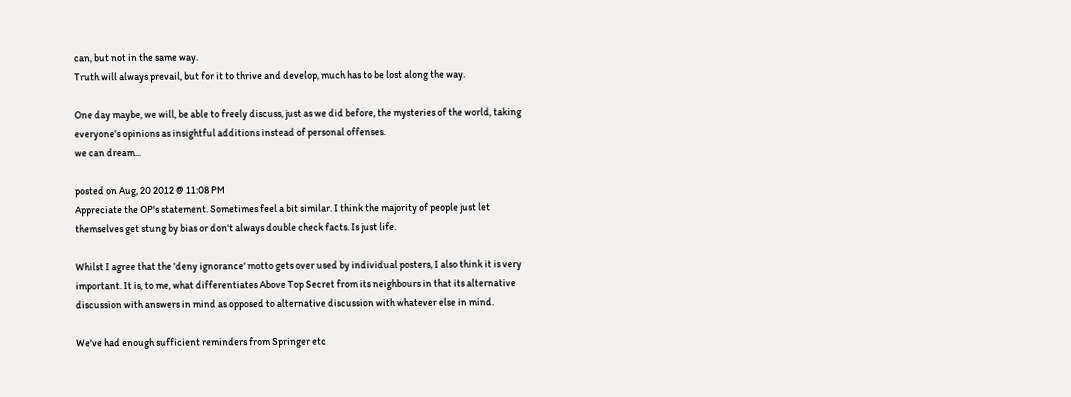can, but not in the same way.
Truth will always prevail, but for it to thrive and develop, much has to be lost along the way.

One day maybe, we will, be able to freely discuss, just as we did before, the mysteries of the world, taking everyone's opinions as insightful additions instead of personal offenses.
we can dream...

posted on Aug, 20 2012 @ 11:08 PM
Appreciate the OP's statement. Sometimes feel a bit similar. I think the majority of people just let themselves get stung by bias or don't always double check facts. Is just life.

Whilst I agree that the 'deny ignorance' motto gets over used by individual posters, I also think it is very important. It is, to me, what differentiates Above Top Secret from its neighbours in that its alternative discussion with answers in mind as opposed to alternative discussion with whatever else in mind.

We've had enough sufficient reminders from Springer etc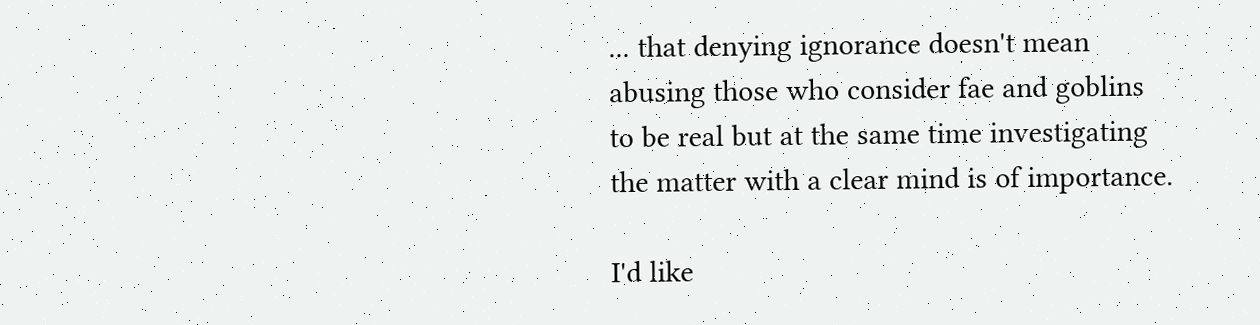... that denying ignorance doesn't mean abusing those who consider fae and goblins to be real but at the same time investigating the matter with a clear mind is of importance.

I'd like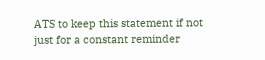ATS to keep this statement if not just for a constant reminder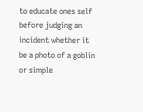to educate ones self before judging an incident whether it be a photo of a goblin or simple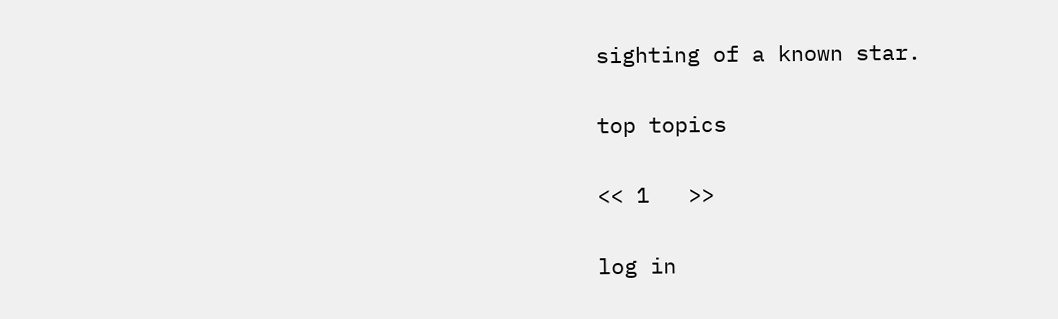sighting of a known star.

top topics

<< 1   >>

log in